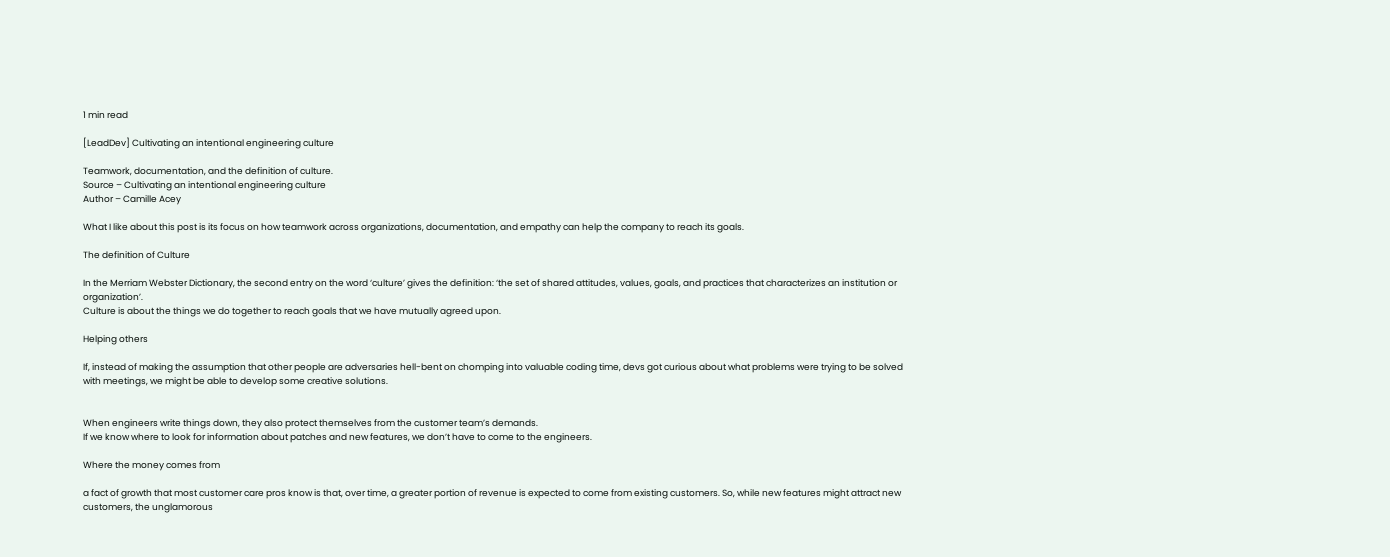1 min read

[LeadDev] Cultivating an intentional engineering culture

Teamwork, documentation, and the definition of culture.
Source – Cultivating an intentional engineering culture
Author – Camille Acey

What I like about this post is its focus on how teamwork across organizations, documentation, and empathy can help the company to reach its goals.

The definition of Culture

In the Merriam Webster Dictionary, the second entry on the word ‘culture’ gives the definition: ‘the set of shared attitudes, values, goals, and practices that characterizes an institution or organization’.
Culture is about the things we do together to reach goals that we have mutually agreed upon.

Helping others

If, instead of making the assumption that other people are adversaries hell-bent on chomping into valuable coding time, devs got curious about what problems were trying to be solved with meetings, we might be able to develop some creative solutions.


When engineers write things down, they also protect themselves from the customer team’s demands.
If we know where to look for information about patches and new features, we don’t have to come to the engineers.

Where the money comes from

a fact of growth that most customer care pros know is that, over time, a greater portion of revenue is expected to come from existing customers. So, while new features might attract new customers, the unglamorous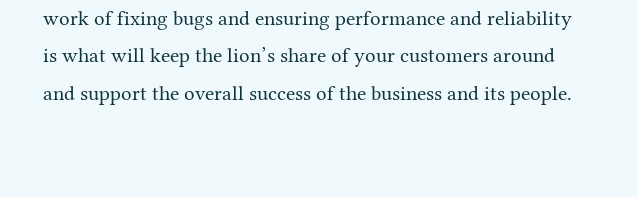work of fixing bugs and ensuring performance and reliability is what will keep the lion’s share of your customers around and support the overall success of the business and its people.